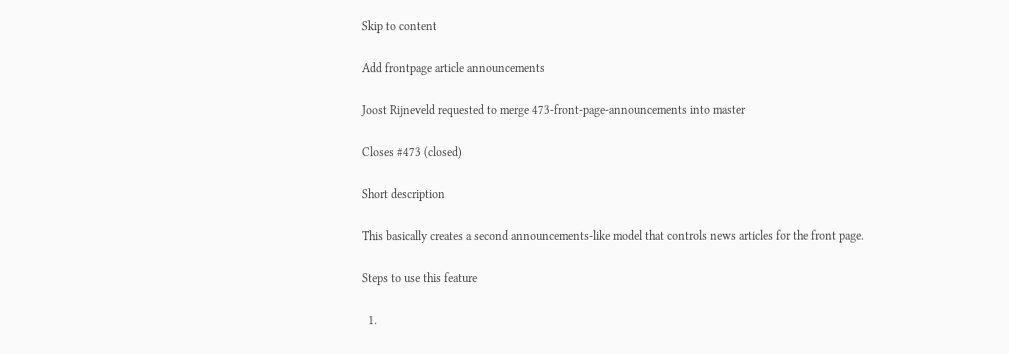Skip to content

Add frontpage article announcements

Joost Rijneveld requested to merge 473-front-page-announcements into master

Closes #473 (closed)

Short description

This basically creates a second announcements-like model that controls news articles for the front page.

Steps to use this feature

  1.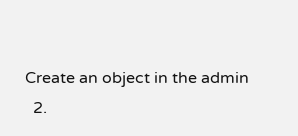Create an object in the admin
  2.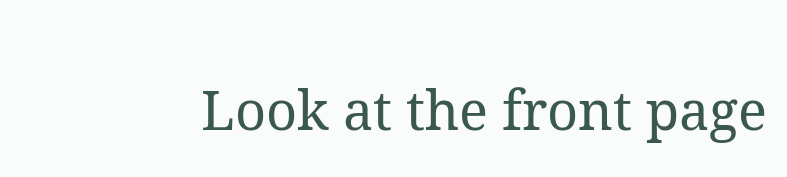Look at the front page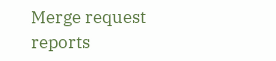Merge request reports